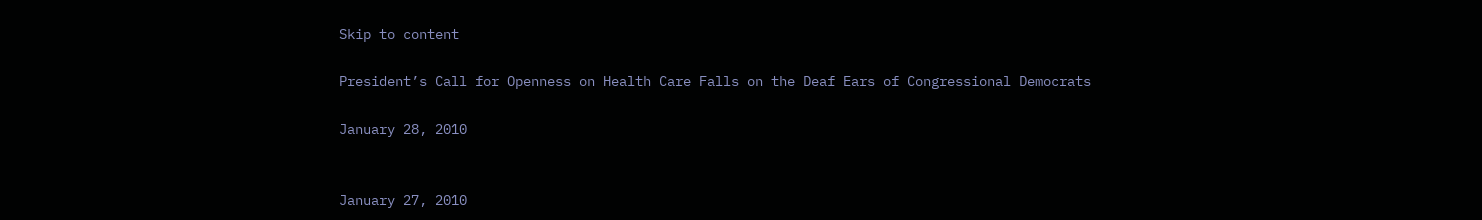Skip to content

President’s Call for Openness on Health Care Falls on the Deaf Ears of Congressional Democrats

January 28, 2010


January 27, 2010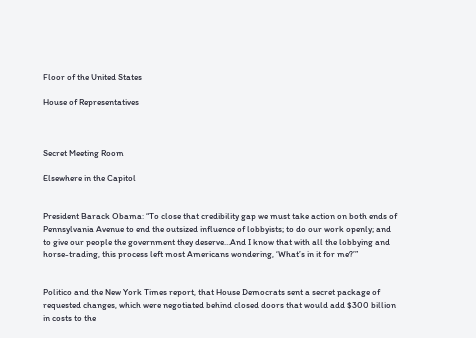Floor of the United States

House of Representatives



Secret Meeting Room

Elsewhere in the Capitol


President Barack Obama: “To close that credibility gap we must take action on both ends of Pennsylvania Avenue to end the outsized influence of lobbyists; to do our work openly; and to give our people the government they deserve…And I know that with all the lobbying and horse-trading, this process left most Americans wondering, ‘What’s in it for me?’”


Politico and the New York Times report, that House Democrats sent a secret package of requested changes, which were negotiated behind closed doors that would add $300 billion in costs to the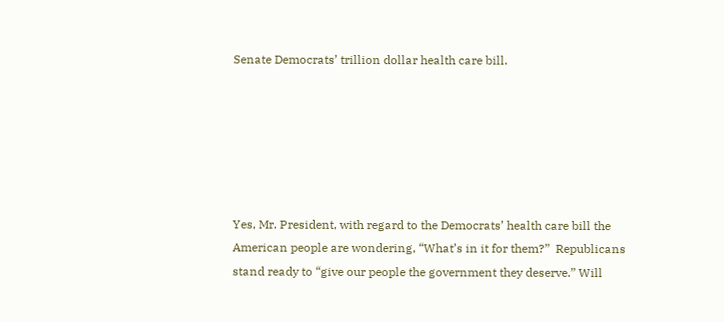Senate Democrats’ trillion dollar health care bill.






Yes, Mr. President, with regard to the Democrats’ health care bill the American people are wondering, “What’s in it for them?”  Republicans stand ready to “give our people the government they deserve.” Will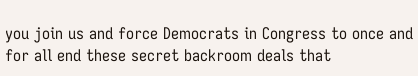you join us and force Democrats in Congress to once and for all end these secret backroom deals that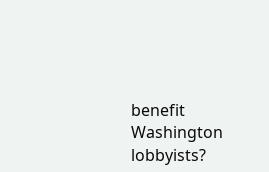benefit Washington lobbyists?